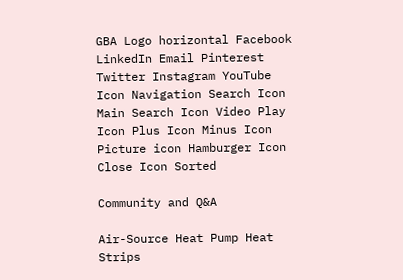GBA Logo horizontal Facebook LinkedIn Email Pinterest Twitter Instagram YouTube Icon Navigation Search Icon Main Search Icon Video Play Icon Plus Icon Minus Icon Picture icon Hamburger Icon Close Icon Sorted

Community and Q&A

Air-Source Heat Pump Heat Strips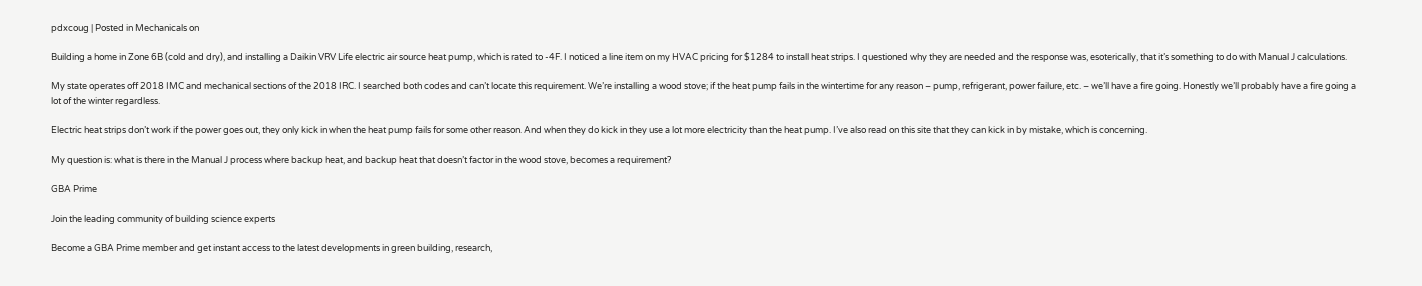pdxcoug | Posted in Mechanicals on

Building a home in Zone 6B (cold and dry), and installing a Daikin VRV Life electric air source heat pump, which is rated to -4F. I noticed a line item on my HVAC pricing for $1284 to install heat strips. I questioned why they are needed and the response was, esoterically, that it’s something to do with Manual J calculations.

My state operates off 2018 IMC and mechanical sections of the 2018 IRC. I searched both codes and can’t locate this requirement. We’re installing a wood stove; if the heat pump fails in the wintertime for any reason – pump, refrigerant, power failure, etc. – we’ll have a fire going. Honestly we’ll probably have a fire going a lot of the winter regardless.

Electric heat strips don’t work if the power goes out, they only kick in when the heat pump fails for some other reason. And when they do kick in they use a lot more electricity than the heat pump. I’ve also read on this site that they can kick in by mistake, which is concerning.

My question is: what is there in the Manual J process where backup heat, and backup heat that doesn’t factor in the wood stove, becomes a requirement?

GBA Prime

Join the leading community of building science experts

Become a GBA Prime member and get instant access to the latest developments in green building, research,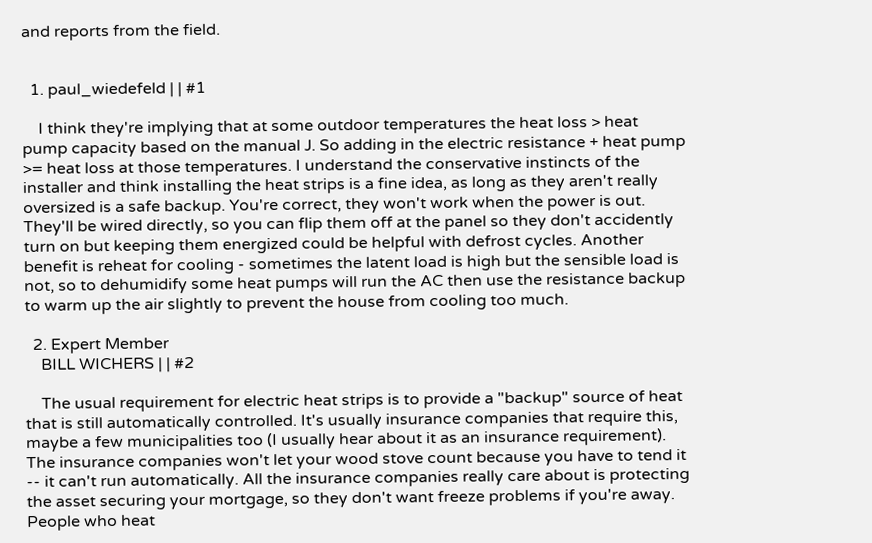and reports from the field.


  1. paul_wiedefeld | | #1

    I think they're implying that at some outdoor temperatures the heat loss > heat pump capacity based on the manual J. So adding in the electric resistance + heat pump >= heat loss at those temperatures. I understand the conservative instincts of the installer and think installing the heat strips is a fine idea, as long as they aren't really oversized is a safe backup. You're correct, they won't work when the power is out. They'll be wired directly, so you can flip them off at the panel so they don't accidently turn on but keeping them energized could be helpful with defrost cycles. Another benefit is reheat for cooling - sometimes the latent load is high but the sensible load is not, so to dehumidify some heat pumps will run the AC then use the resistance backup to warm up the air slightly to prevent the house from cooling too much.

  2. Expert Member
    BILL WICHERS | | #2

    The usual requirement for electric heat strips is to provide a "backup" source of heat that is still automatically controlled. It's usually insurance companies that require this, maybe a few municipalities too (I usually hear about it as an insurance requirement). The insurance companies won't let your wood stove count because you have to tend it -- it can't run automatically. All the insurance companies really care about is protecting the asset securing your mortgage, so they don't want freeze problems if you're away. People who heat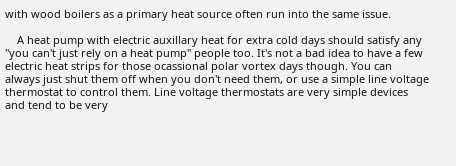with wood boilers as a primary heat source often run into the same issue.

    A heat pump with electric auxillary heat for extra cold days should satisfy any "you can't just rely on a heat pump" people too. It's not a bad idea to have a few electric heat strips for those ocassional polar vortex days though. You can always just shut them off when you don't need them, or use a simple line voltage thermostat to control them. Line voltage thermostats are very simple devices and tend to be very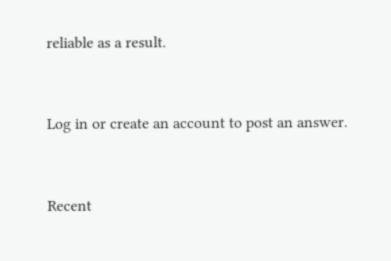reliable as a result.


Log in or create an account to post an answer.


Recent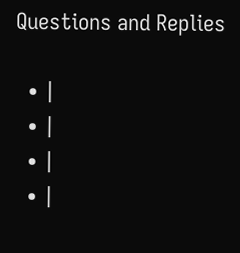Questions and Replies

  • |
  • |
  • |
  • |